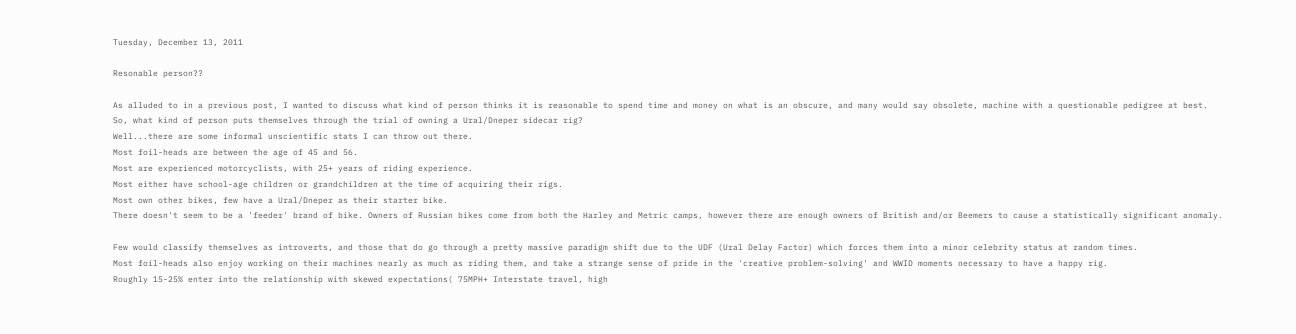Tuesday, December 13, 2011

Resonable person??

As alluded to in a previous post, I wanted to discuss what kind of person thinks it is reasonable to spend time and money on what is an obscure, and many would say obsolete, machine with a questionable pedigree at best.
So, what kind of person puts themselves through the trial of owning a Ural/Dneper sidecar rig?
Well...there are some informal unscientific stats I can throw out there.
Most foil-heads are between the age of 45 and 56.
Most are experienced motorcyclists, with 25+ years of riding experience.
Most either have school-age children or grandchildren at the time of acquiring their rigs.
Most own other bikes, few have a Ural/Dneper as their starter bike.
There doesn't seem to be a 'feeder' brand of bike. Owners of Russian bikes come from both the Harley and Metric camps, however there are enough owners of British and/or Beemers to cause a statistically significant anomaly.

Few would classify themselves as introverts, and those that do go through a pretty massive paradigm shift due to the UDF (Ural Delay Factor) which forces them into a minor celebrity status at random times.
Most foil-heads also enjoy working on their machines nearly as much as riding them, and take a strange sense of pride in the 'creative problem-solving' and WWID moments necessary to have a happy rig.
Roughly 15-25% enter into the relationship with skewed expectations( 75MPH+ Interstate travel, high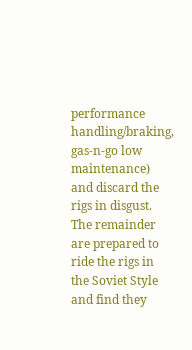performance handling/braking, gas-n-go low maintenance) and discard the rigs in disgust. The remainder are prepared to ride the rigs in the Soviet Style and find they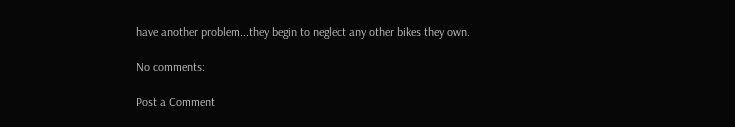have another problem...they begin to neglect any other bikes they own.

No comments:

Post a Comment